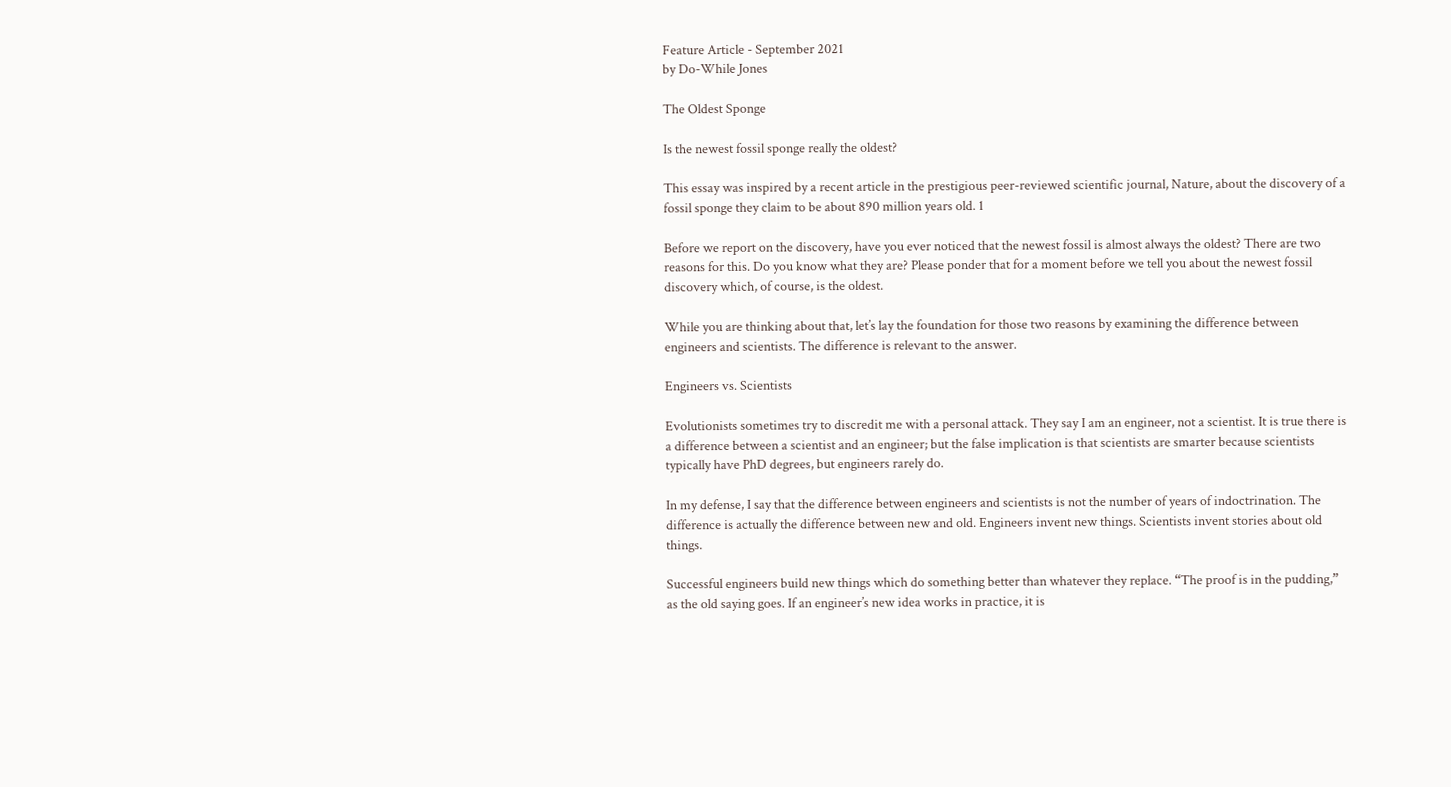Feature Article - September 2021
by Do-While Jones

The Oldest Sponge

Is the newest fossil sponge really the oldest?

This essay was inspired by a recent article in the prestigious peer-reviewed scientific journal, Nature, about the discovery of a fossil sponge they claim to be about 890 million years old. 1

Before we report on the discovery, have you ever noticed that the newest fossil is almost always the oldest? There are two reasons for this. Do you know what they are? Please ponder that for a moment before we tell you about the newest fossil discovery which, of course, is the oldest.

While you are thinking about that, let’s lay the foundation for those two reasons by examining the difference between engineers and scientists. The difference is relevant to the answer.

Engineers vs. Scientists

Evolutionists sometimes try to discredit me with a personal attack. They say I am an engineer, not a scientist. It is true there is a difference between a scientist and an engineer; but the false implication is that scientists are smarter because scientists typically have PhD degrees, but engineers rarely do.

In my defense, I say that the difference between engineers and scientists is not the number of years of indoctrination. The difference is actually the difference between new and old. Engineers invent new things. Scientists invent stories about old things.

Successful engineers build new things which do something better than whatever they replace. “The proof is in the pudding,” as the old saying goes. If an engineer’s new idea works in practice, it is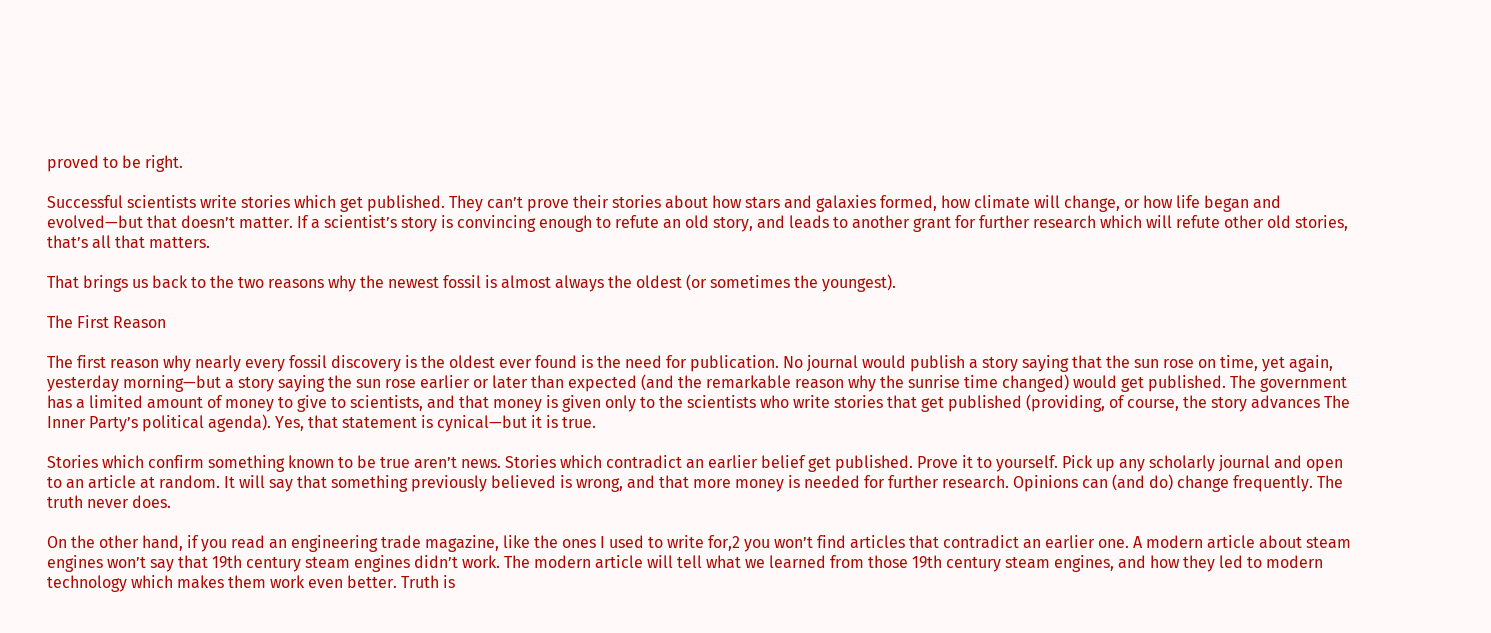proved to be right.

Successful scientists write stories which get published. They can’t prove their stories about how stars and galaxies formed, how climate will change, or how life began and evolved—but that doesn’t matter. If a scientist’s story is convincing enough to refute an old story, and leads to another grant for further research which will refute other old stories, that’s all that matters.

That brings us back to the two reasons why the newest fossil is almost always the oldest (or sometimes the youngest).

The First Reason

The first reason why nearly every fossil discovery is the oldest ever found is the need for publication. No journal would publish a story saying that the sun rose on time, yet again, yesterday morning—but a story saying the sun rose earlier or later than expected (and the remarkable reason why the sunrise time changed) would get published. The government has a limited amount of money to give to scientists, and that money is given only to the scientists who write stories that get published (providing, of course, the story advances The Inner Party’s political agenda). Yes, that statement is cynical—but it is true.

Stories which confirm something known to be true aren’t news. Stories which contradict an earlier belief get published. Prove it to yourself. Pick up any scholarly journal and open to an article at random. It will say that something previously believed is wrong, and that more money is needed for further research. Opinions can (and do) change frequently. The truth never does.

On the other hand, if you read an engineering trade magazine, like the ones I used to write for,2 you won’t find articles that contradict an earlier one. A modern article about steam engines won’t say that 19th century steam engines didn’t work. The modern article will tell what we learned from those 19th century steam engines, and how they led to modern technology which makes them work even better. Truth is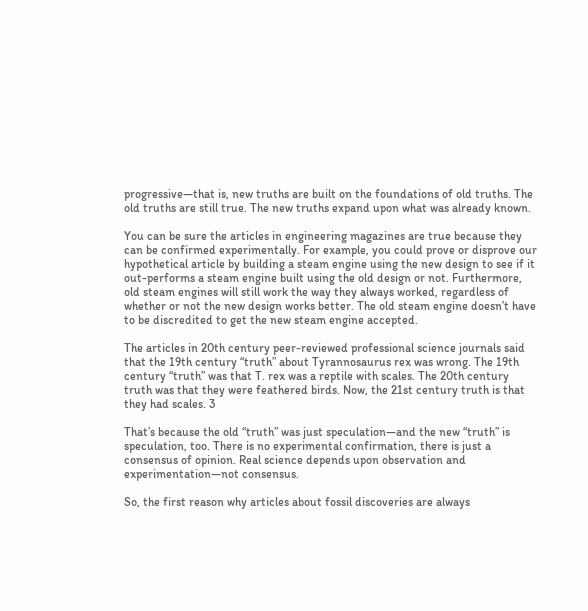progressive—that is, new truths are built on the foundations of old truths. The old truths are still true. The new truths expand upon what was already known.

You can be sure the articles in engineering magazines are true because they can be confirmed experimentally. For example, you could prove or disprove our hypothetical article by building a steam engine using the new design to see if it out-performs a steam engine built using the old design or not. Furthermore, old steam engines will still work the way they always worked, regardless of whether or not the new design works better. The old steam engine doesn’t have to be discredited to get the new steam engine accepted.

The articles in 20th century peer-reviewed professional science journals said that the 19th century “truth” about Tyrannosaurus rex was wrong. The 19th century “truth” was that T. rex was a reptile with scales. The 20th century truth was that they were feathered birds. Now, the 21st century truth is that they had scales. 3

That’s because the old “truth” was just speculation—and the new “truth” is speculation, too. There is no experimental confirmation, there is just a consensus of opinion. Real science depends upon observation and experimentation—not consensus.

So, the first reason why articles about fossil discoveries are always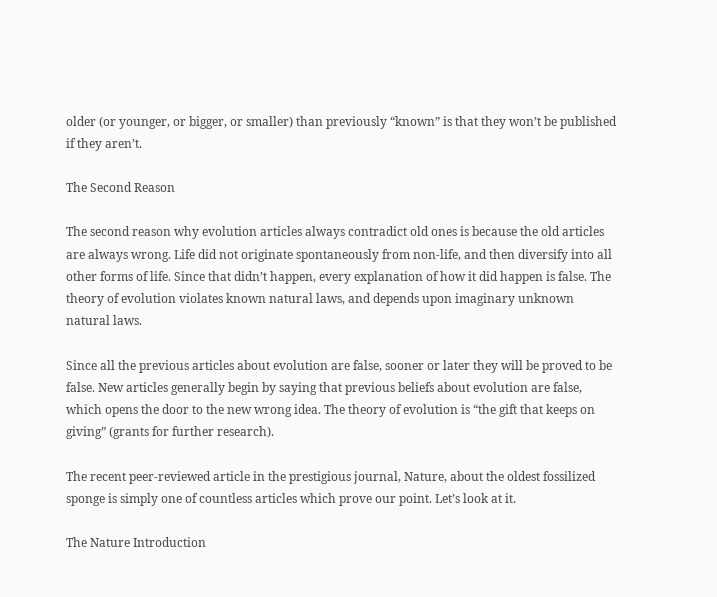older (or younger, or bigger, or smaller) than previously “known” is that they won’t be published if they aren’t.

The Second Reason

The second reason why evolution articles always contradict old ones is because the old articles are always wrong. Life did not originate spontaneously from non-life, and then diversify into all other forms of life. Since that didn’t happen, every explanation of how it did happen is false. The theory of evolution violates known natural laws, and depends upon imaginary unknown natural laws.

Since all the previous articles about evolution are false, sooner or later they will be proved to be false. New articles generally begin by saying that previous beliefs about evolution are false, which opens the door to the new wrong idea. The theory of evolution is “the gift that keeps on giving” (grants for further research).

The recent peer-reviewed article in the prestigious journal, Nature, about the oldest fossilized sponge is simply one of countless articles which prove our point. Let’s look at it.

The Nature Introduction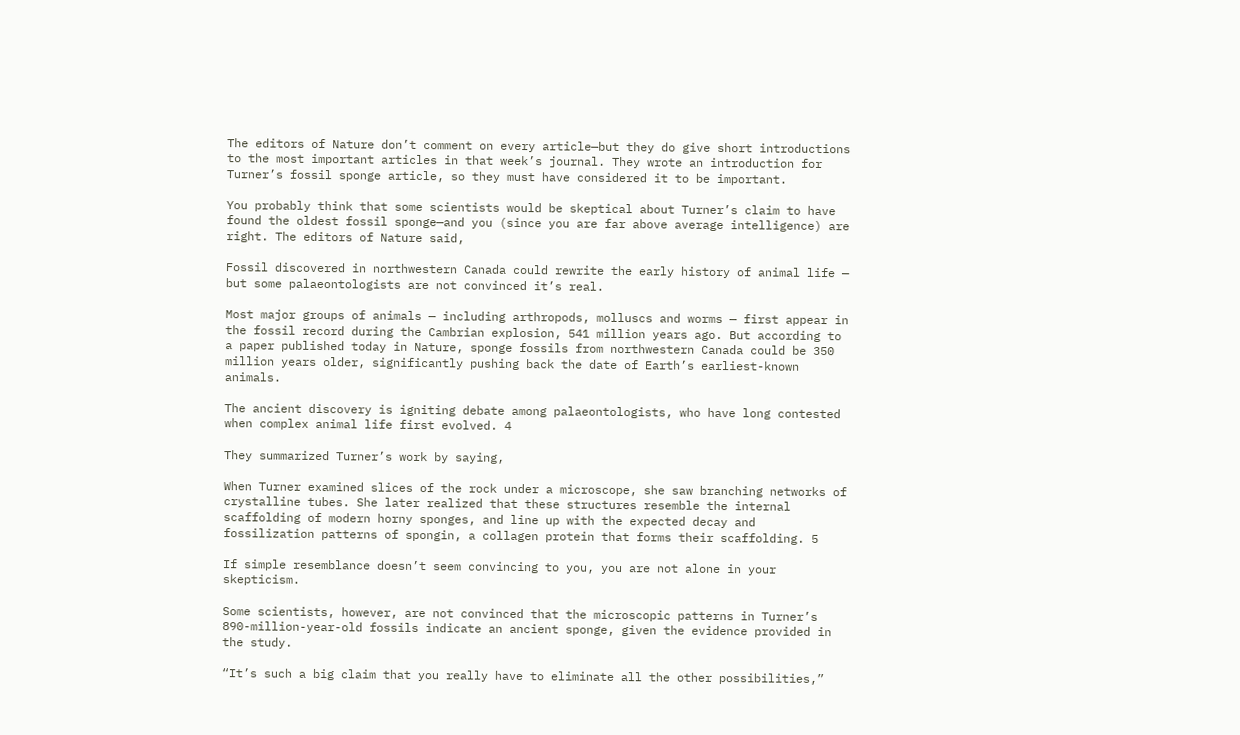The editors of Nature don’t comment on every article—but they do give short introductions to the most important articles in that week’s journal. They wrote an introduction for Turner’s fossil sponge article, so they must have considered it to be important.

You probably think that some scientists would be skeptical about Turner’s claim to have found the oldest fossil sponge—and you (since you are far above average intelligence) are right. The editors of Nature said,

Fossil discovered in northwestern Canada could rewrite the early history of animal life — but some palaeontologists are not convinced it’s real.

Most major groups of animals — including arthropods, molluscs and worms — first appear in the fossil record during the Cambrian explosion, 541 million years ago. But according to a paper published today in Nature, sponge fossils from northwestern Canada could be 350 million years older, significantly pushing back the date of Earth’s earliest-known animals.

The ancient discovery is igniting debate among palaeontologists, who have long contested when complex animal life first evolved. 4

They summarized Turner’s work by saying,

When Turner examined slices of the rock under a microscope, she saw branching networks of crystalline tubes. She later realized that these structures resemble the internal scaffolding of modern horny sponges, and line up with the expected decay and fossilization patterns of spongin, a collagen protein that forms their scaffolding. 5

If simple resemblance doesn’t seem convincing to you, you are not alone in your skepticism.

Some scientists, however, are not convinced that the microscopic patterns in Turner’s 890-million-year-old fossils indicate an ancient sponge, given the evidence provided in the study.

“It’s such a big claim that you really have to eliminate all the other possibilities,”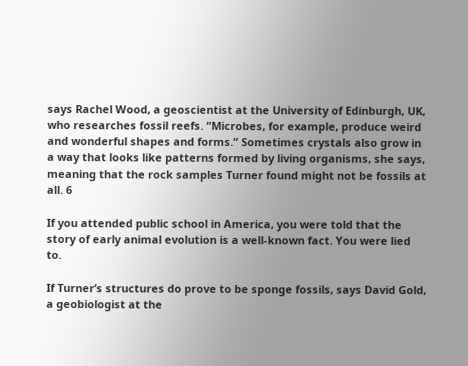says Rachel Wood, a geoscientist at the University of Edinburgh, UK, who researches fossil reefs. “Microbes, for example, produce weird and wonderful shapes and forms.” Sometimes crystals also grow in a way that looks like patterns formed by living organisms, she says, meaning that the rock samples Turner found might not be fossils at all. 6

If you attended public school in America, you were told that the story of early animal evolution is a well-known fact. You were lied to.

If Turner’s structures do prove to be sponge fossils, says David Gold, a geobiologist at the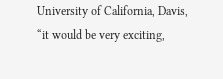University of California, Davis, “it would be very exciting,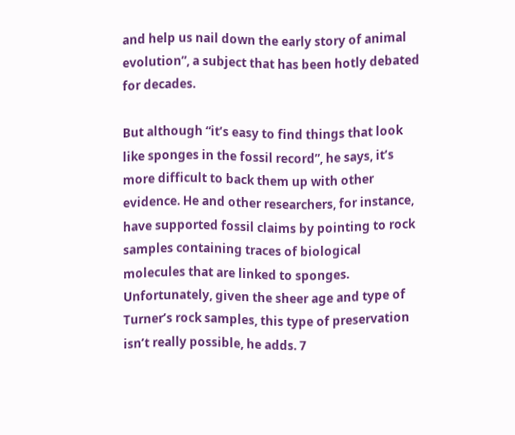and help us nail down the early story of animal evolution”, a subject that has been hotly debated for decades.

But although “it’s easy to find things that look like sponges in the fossil record”, he says, it’s more difficult to back them up with other evidence. He and other researchers, for instance, have supported fossil claims by pointing to rock samples containing traces of biological molecules that are linked to sponges. Unfortunately, given the sheer age and type of Turner’s rock samples, this type of preservation isn’t really possible, he adds. 7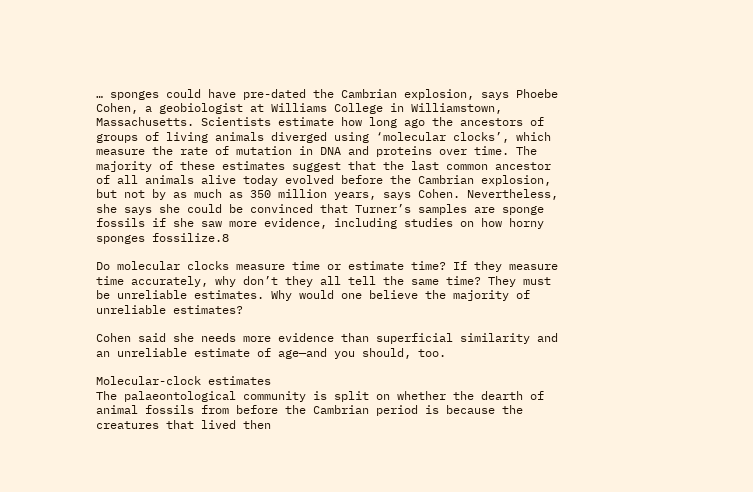… sponges could have pre-dated the Cambrian explosion, says Phoebe Cohen, a geobiologist at Williams College in Williamstown, Massachusetts. Scientists estimate how long ago the ancestors of groups of living animals diverged using ‘molecular clocks’, which measure the rate of mutation in DNA and proteins over time. The majority of these estimates suggest that the last common ancestor of all animals alive today evolved before the Cambrian explosion, but not by as much as 350 million years, says Cohen. Nevertheless, she says she could be convinced that Turner’s samples are sponge fossils if she saw more evidence, including studies on how horny sponges fossilize.8

Do molecular clocks measure time or estimate time? If they measure time accurately, why don’t they all tell the same time? They must be unreliable estimates. Why would one believe the majority of unreliable estimates?

Cohen said she needs more evidence than superficial similarity and an unreliable estimate of age—and you should, too.

Molecular-clock estimates
The palaeontological community is split on whether the dearth of animal fossils from before the Cambrian period is because the creatures that lived then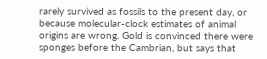rarely survived as fossils to the present day, or because molecular-clock estimates of animal origins are wrong. Gold is convinced there were sponges before the Cambrian, but says that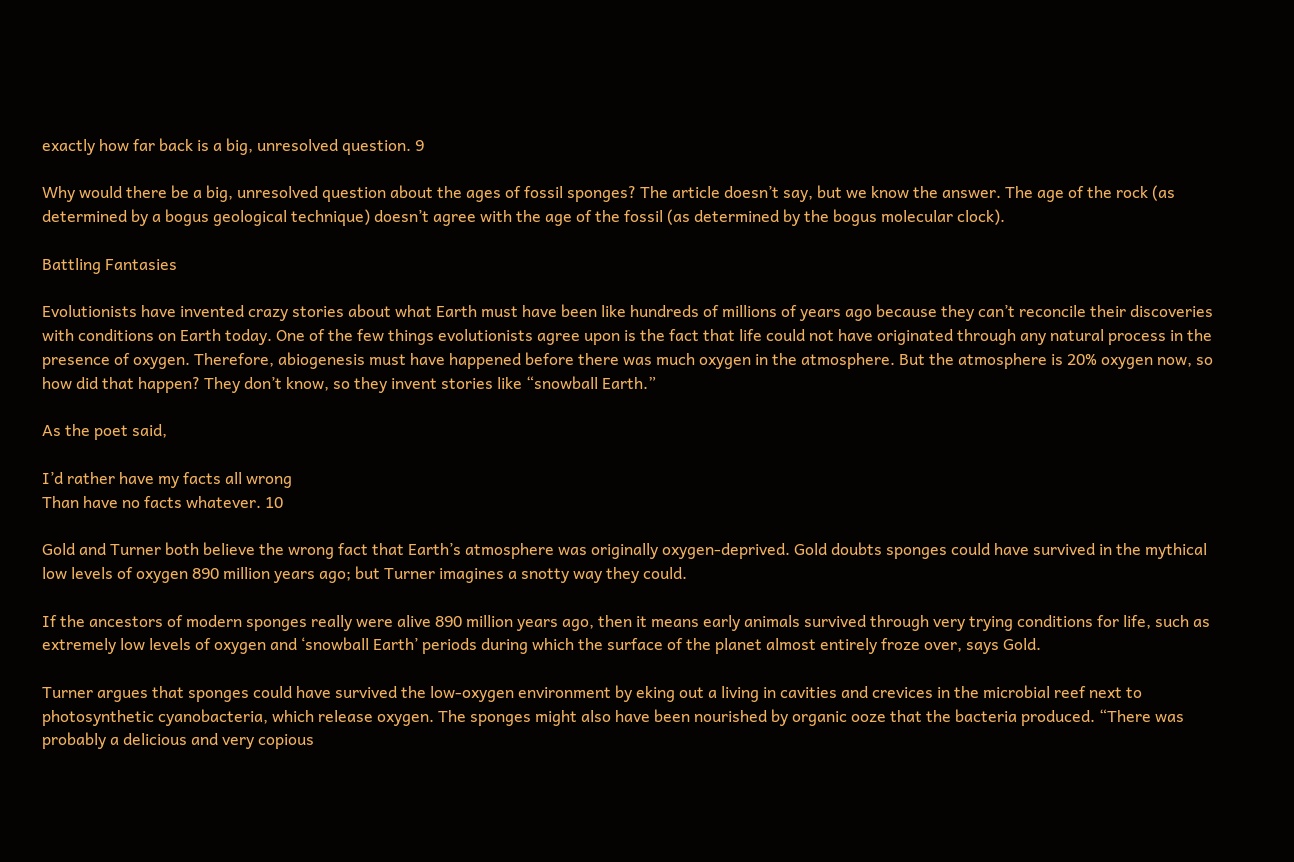exactly how far back is a big, unresolved question. 9

Why would there be a big, unresolved question about the ages of fossil sponges? The article doesn’t say, but we know the answer. The age of the rock (as determined by a bogus geological technique) doesn’t agree with the age of the fossil (as determined by the bogus molecular clock).

Battling Fantasies

Evolutionists have invented crazy stories about what Earth must have been like hundreds of millions of years ago because they can’t reconcile their discoveries with conditions on Earth today. One of the few things evolutionists agree upon is the fact that life could not have originated through any natural process in the presence of oxygen. Therefore, abiogenesis must have happened before there was much oxygen in the atmosphere. But the atmosphere is 20% oxygen now, so how did that happen? They don’t know, so they invent stories like “snowball Earth.”

As the poet said,

I’d rather have my facts all wrong
Than have no facts whatever. 10

Gold and Turner both believe the wrong fact that Earth’s atmosphere was originally oxygen-deprived. Gold doubts sponges could have survived in the mythical low levels of oxygen 890 million years ago; but Turner imagines a snotty way they could.

If the ancestors of modern sponges really were alive 890 million years ago, then it means early animals survived through very trying conditions for life, such as extremely low levels of oxygen and ‘snowball Earth’ periods during which the surface of the planet almost entirely froze over, says Gold.

Turner argues that sponges could have survived the low-oxygen environment by eking out a living in cavities and crevices in the microbial reef next to photosynthetic cyanobacteria, which release oxygen. The sponges might also have been nourished by organic ooze that the bacteria produced. “There was probably a delicious and very copious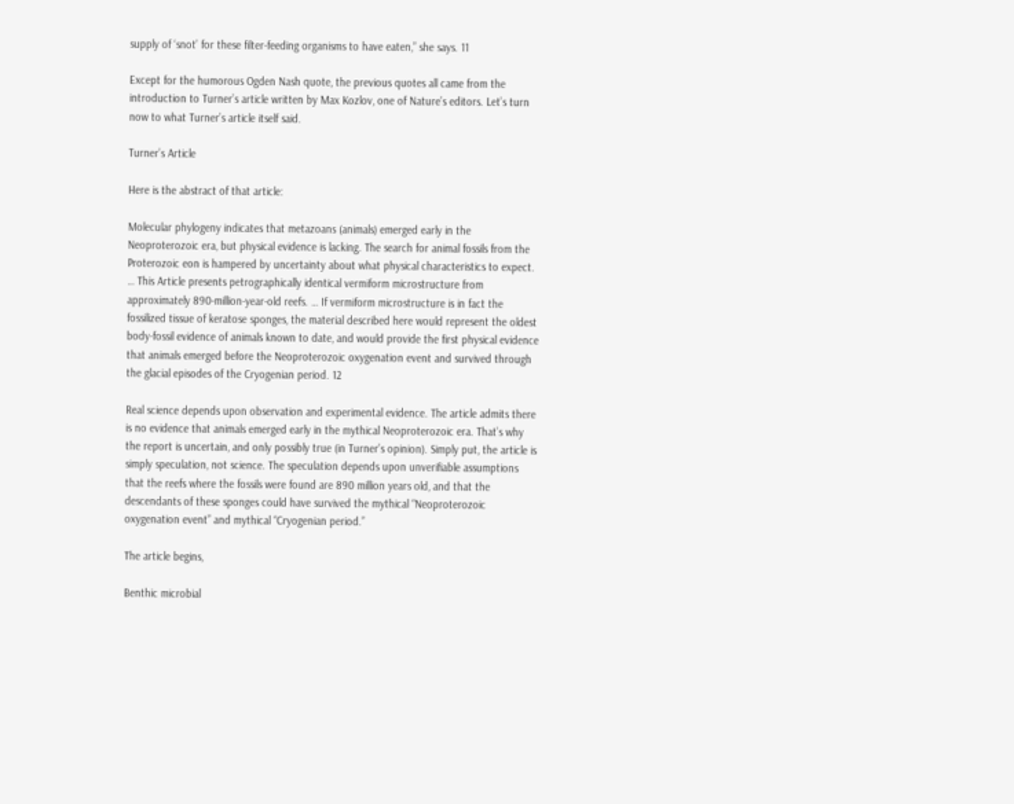supply of ‘snot’ for these filter-feeding organisms to have eaten,” she says. 11

Except for the humorous Ogden Nash quote, the previous quotes all came from the introduction to Turner’s article written by Max Kozlov, one of Nature’s editors. Let’s turn now to what Turner’s article itself said.

Turner’s Article

Here is the abstract of that article:

Molecular phylogeny indicates that metazoans (animals) emerged early in the Neoproterozoic era, but physical evidence is lacking. The search for animal fossils from the Proterozoic eon is hampered by uncertainty about what physical characteristics to expect. … This Article presents petrographically identical vermiform microstructure from approximately 890-million-year-old reefs. … If vermiform microstructure is in fact the fossilized tissue of keratose sponges, the material described here would represent the oldest body-fossil evidence of animals known to date, and would provide the first physical evidence that animals emerged before the Neoproterozoic oxygenation event and survived through the glacial episodes of the Cryogenian period. 12

Real science depends upon observation and experimental evidence. The article admits there is no evidence that animals emerged early in the mythical Neoproterozoic era. That’s why the report is uncertain, and only possibly true (in Turner’s opinion). Simply put, the article is simply speculation, not science. The speculation depends upon unverifiable assumptions that the reefs where the fossils were found are 890 million years old, and that the descendants of these sponges could have survived the mythical “Neoproterozoic oxygenation event” and mythical “Cryogenian period.”

The article begins,

Benthic microbial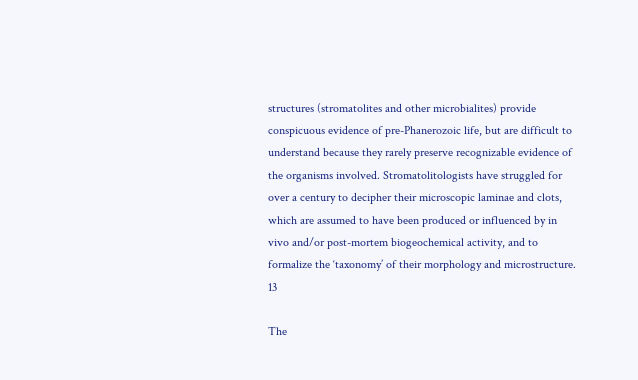structures (stromatolites and other microbialites) provide conspicuous evidence of pre-Phanerozoic life, but are difficult to understand because they rarely preserve recognizable evidence of the organisms involved. Stromatolitologists have struggled for over a century to decipher their microscopic laminae and clots, which are assumed to have been produced or influenced by in vivo and/or post-mortem biogeochemical activity, and to formalize the ‘taxonomy’ of their morphology and microstructure. 13

The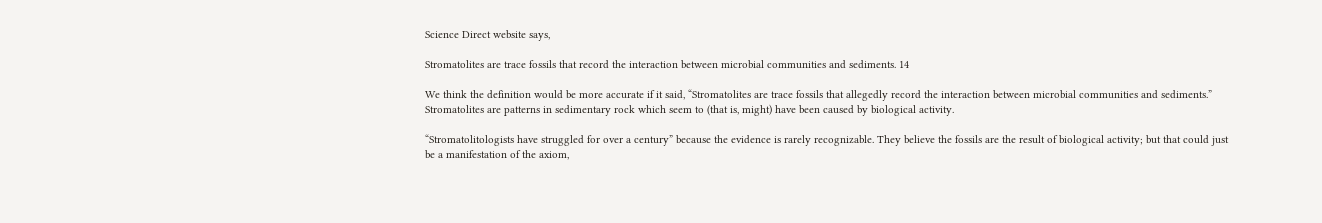Science Direct website says,

Stromatolites are trace fossils that record the interaction between microbial communities and sediments. 14

We think the definition would be more accurate if it said, “Stromatolites are trace fossils that allegedly record the interaction between microbial communities and sediments.” Stromatolites are patterns in sedimentary rock which seem to (that is, might) have been caused by biological activity.

“Stromatolitologists have struggled for over a century” because the evidence is rarely recognizable. They believe the fossils are the result of biological activity; but that could just be a manifestation of the axiom,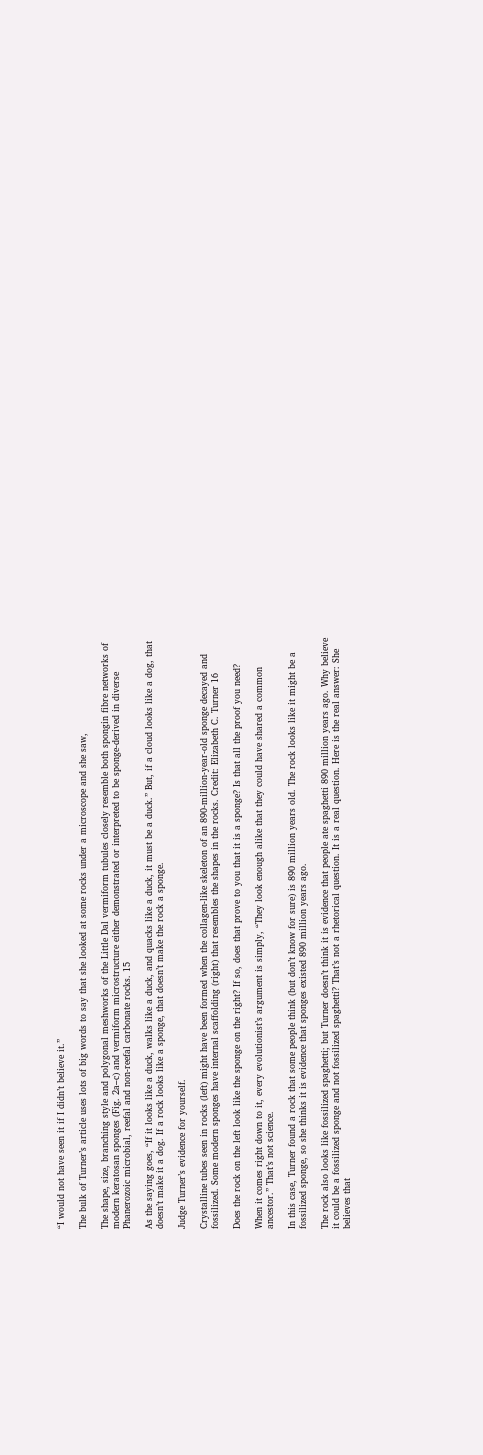“I would not have seen it if I didn’t believe it.”

The bulk of Turner’s article uses lots of big words to say that she looked at some rocks under a microscope and she saw,

The shape, size, branching style and polygonal meshworks of the Little Dal vermiform tubules closely resemble both spongin fibre networks of modern keratosan sponges (Fig. 2a–c) and vermiform microstructure either demonstrated or interpreted to be sponge-derived in diverse Phanerozoic microbial, reefal and non-reefal carbonate rocks. 15

As the saying goes, “If it looks like a duck, walks like a duck, and quacks like a duck, it must be a duck.” But, if a cloud looks like a dog, that doesn’t make it a dog. If a rock looks like a sponge, that doesn’t make the rock a sponge.

Judge Turner’s evidence for yourself.

Crystalline tubes seen in rocks (left) might have been formed when the collagen-like skeleton of an 890-million-year-old sponge decayed and fossilized. Some modern sponges have internal scaffolding (right) that resembles the shapes in the rocks. Credit: Elizabeth C. Turner 16

Does the rock on the left look like the sponge on the right? If so, does that prove to you that it is a sponge? Is that all the proof you need?

When it comes right down to it, every evolutionist’s argument is simply, “They look enough alike that they could have shared a common ancestor.” That’s not science.

In this case, Turner found a rock that some people think (but don’t know for sure) is 890 million years old. The rock looks like it might be a fossilized sponge, so she thinks it is evidence that sponges existed 890 million years ago.

The rock also looks like fossilized spaghetti; but Turner doesn’t think it is evidence that people ate spaghetti 890 million years ago. Why believe it could be a fossilized sponge and not fossilized spaghetti? That’s not a rhetorical question. It is a real question. Here is the real answer: She believes that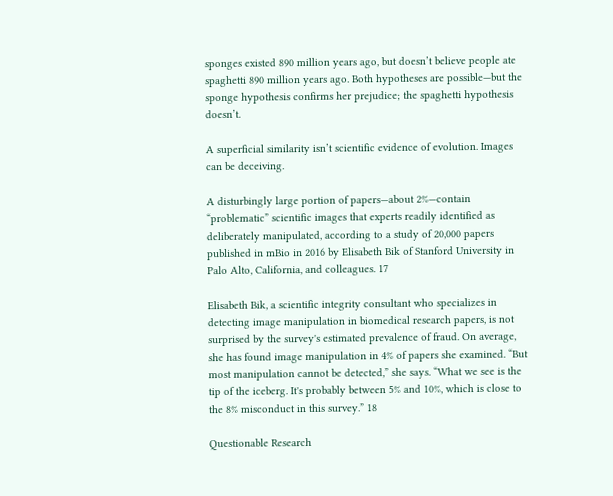sponges existed 890 million years ago, but doesn’t believe people ate spaghetti 890 million years ago. Both hypotheses are possible—but the sponge hypothesis confirms her prejudice; the spaghetti hypothesis doesn’t.

A superficial similarity isn’t scientific evidence of evolution. Images can be deceiving.

A disturbingly large portion of papers—about 2%—contain “problematic” scientific images that experts readily identified as deliberately manipulated, according to a study of 20,000 papers published in mBio in 2016 by Elisabeth Bik of Stanford University in Palo Alto, California, and colleagues. 17

Elisabeth Bik, a scientific integrity consultant who specializes in detecting image manipulation in biomedical research papers, is not surprised by the survey's estimated prevalence of fraud. On average, she has found image manipulation in 4% of papers she examined. “But most manipulation cannot be detected,” she says. “What we see is the tip of the iceberg. It's probably between 5% and 10%, which is close to the 8% misconduct in this survey.” 18

Questionable Research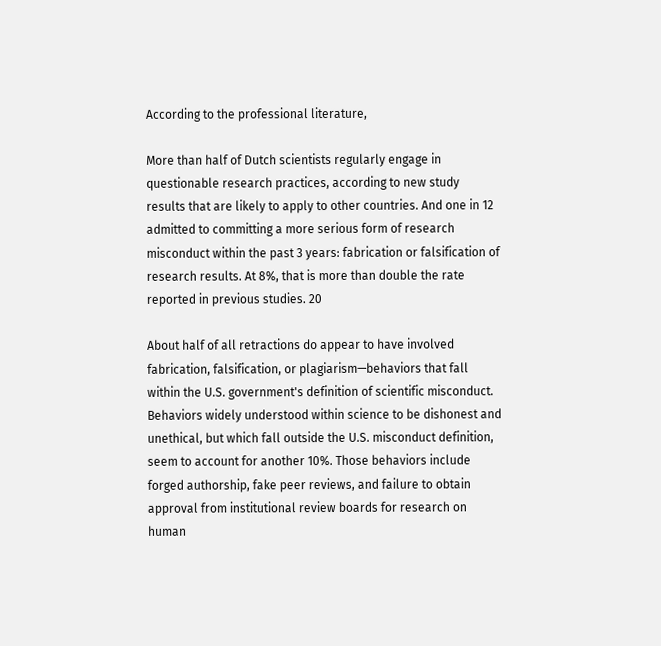According to the professional literature,

More than half of Dutch scientists regularly engage in questionable research practices, according to new study results that are likely to apply to other countries. And one in 12 admitted to committing a more serious form of research misconduct within the past 3 years: fabrication or falsification of research results. At 8%, that is more than double the rate reported in previous studies. 20

About half of all retractions do appear to have involved fabrication, falsification, or plagiarism—behaviors that fall within the U.S. government's definition of scientific misconduct. Behaviors widely understood within science to be dishonest and unethical, but which fall outside the U.S. misconduct definition, seem to account for another 10%. Those behaviors include forged authorship, fake peer reviews, and failure to obtain approval from institutional review boards for research on human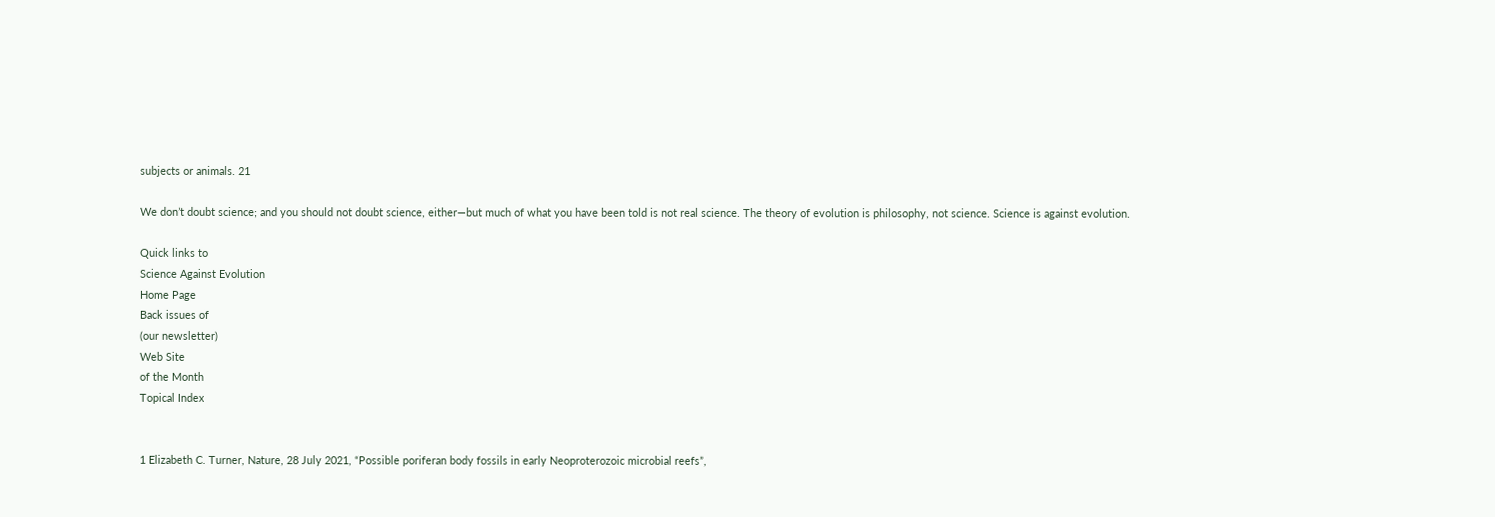subjects or animals. 21

We don’t doubt science; and you should not doubt science, either—but much of what you have been told is not real science. The theory of evolution is philosophy, not science. Science is against evolution.

Quick links to
Science Against Evolution
Home Page
Back issues of
(our newsletter)
Web Site
of the Month
Topical Index


1 Elizabeth C. Turner, Nature, 28 July 2021, “Possible poriferan body fossils in early Neoproterozoic microbial reefs”,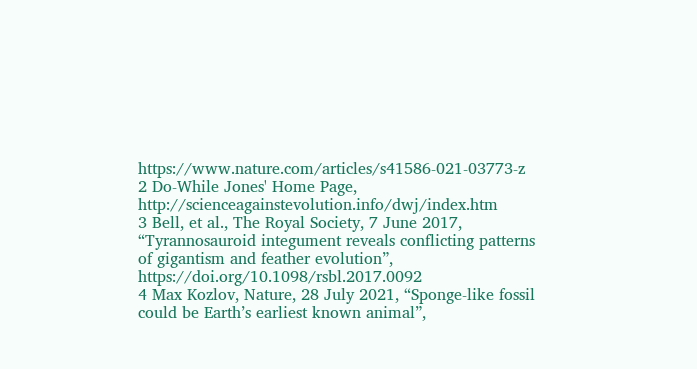https://www.nature.com/articles/s41586-021-03773-z
2 Do-While Jones' Home Page, http://scienceagainstevolution.info/dwj/index.htm
3 Bell, et al., The Royal Society, 7 June 2017, “Tyrannosauroid integument reveals conflicting patterns of gigantism and feather evolution”, https://doi.org/10.1098/rsbl.2017.0092
4 Max Kozlov, Nature, 28 July 2021, “Sponge-like fossil could be Earth’s earliest known animal”,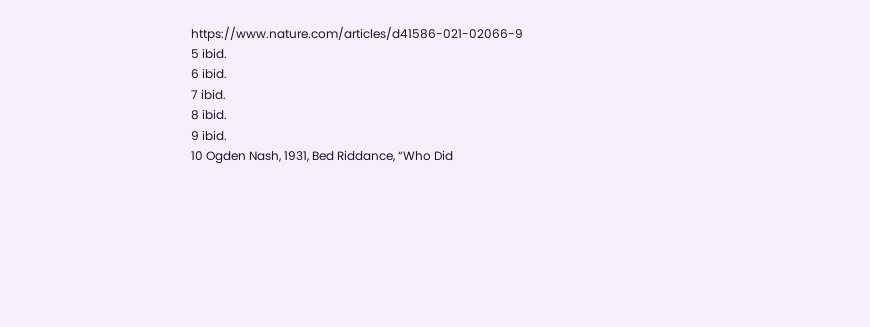https://www.nature.com/articles/d41586-021-02066-9
5 ibid.
6 ibid.
7 ibid.
8 ibid.
9 ibid.
10 Ogden Nash, 1931, Bed Riddance, “Who Did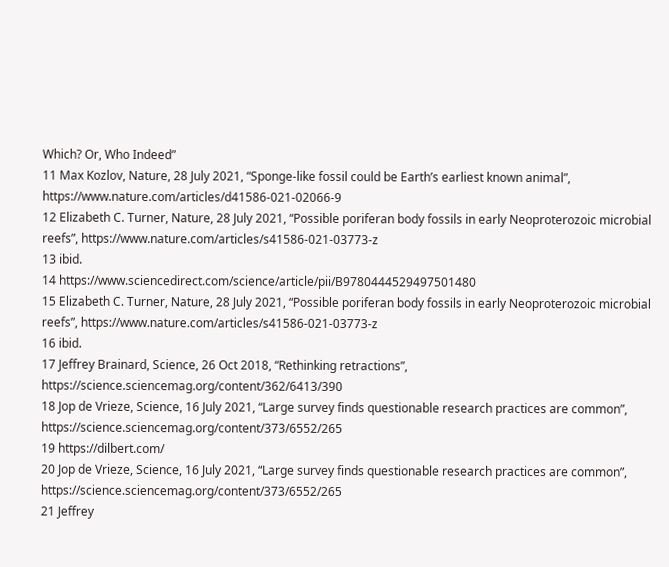Which? Or, Who Indeed”
11 Max Kozlov, Nature, 28 July 2021, “Sponge-like fossil could be Earth’s earliest known animal”, https://www.nature.com/articles/d41586-021-02066-9
12 Elizabeth C. Turner, Nature, 28 July 2021, “Possible poriferan body fossils in early Neoproterozoic microbial reefs”, https://www.nature.com/articles/s41586-021-03773-z
13 ibid.
14 https://www.sciencedirect.com/science/article/pii/B9780444529497501480
15 Elizabeth C. Turner, Nature, 28 July 2021, “Possible poriferan body fossils in early Neoproterozoic microbial reefs”, https://www.nature.com/articles/s41586-021-03773-z
16 ibid.
17 Jeffrey Brainard, Science, 26 Oct 2018, “Rethinking retractions”, https://science.sciencemag.org/content/362/6413/390
18 Jop de Vrieze, Science, 16 July 2021, “Large survey finds questionable research practices are common”, https://science.sciencemag.org/content/373/6552/265
19 https://dilbert.com/
20 Jop de Vrieze, Science, 16 July 2021, “Large survey finds questionable research practices are common”, https://science.sciencemag.org/content/373/6552/265
21 Jeffrey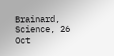Brainard, Science, 26 Oct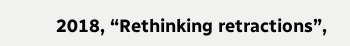2018, “Rethinking retractions”,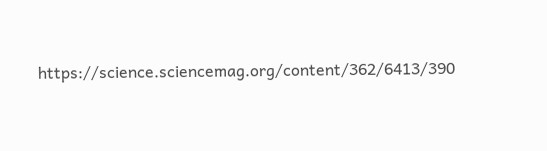https://science.sciencemag.org/content/362/6413/390